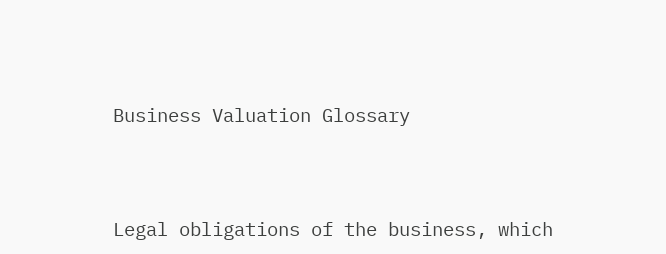Business Valuation Glossary



Legal obligations of the business, which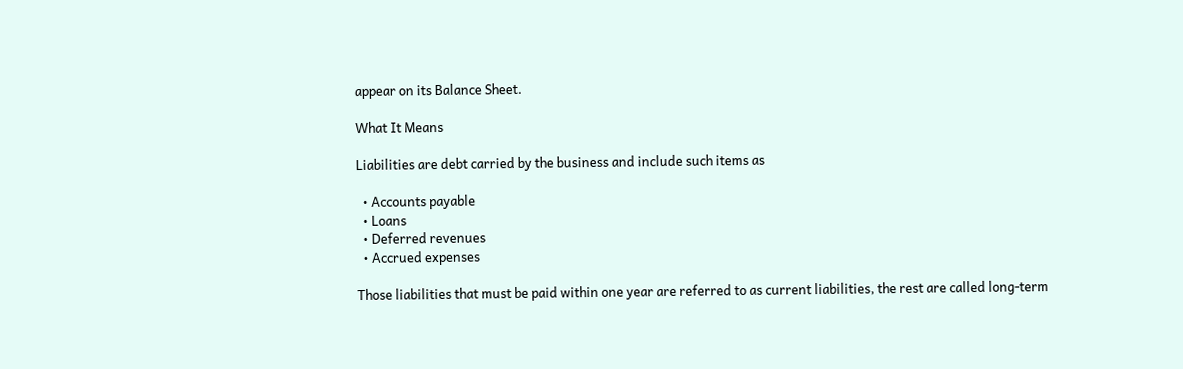appear on its Balance Sheet.

What It Means

Liabilities are debt carried by the business and include such items as

  • Accounts payable
  • Loans
  • Deferred revenues
  • Accrued expenses

Those liabilities that must be paid within one year are referred to as current liabilities, the rest are called long-term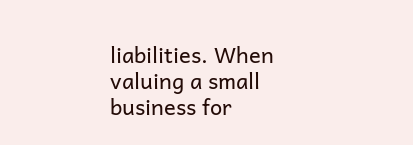liabilities. When valuing a small business for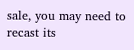sale, you may need to recast its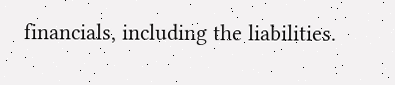financials, including the liabilities.